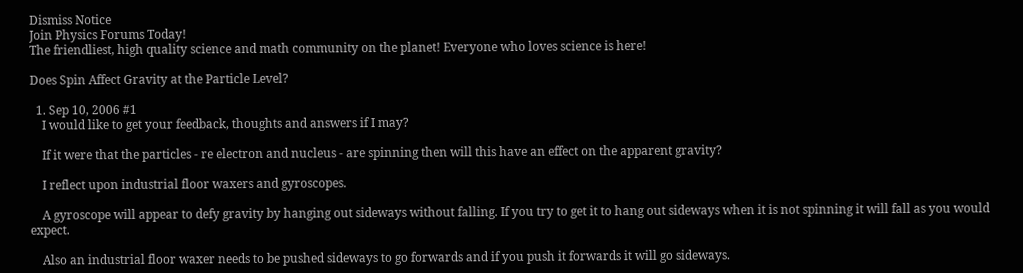Dismiss Notice
Join Physics Forums Today!
The friendliest, high quality science and math community on the planet! Everyone who loves science is here!

Does Spin Affect Gravity at the Particle Level?

  1. Sep 10, 2006 #1
    I would like to get your feedback, thoughts and answers if I may?

    If it were that the particles - re electron and nucleus - are spinning then will this have an effect on the apparent gravity?

    I reflect upon industrial floor waxers and gyroscopes.

    A gyroscope will appear to defy gravity by hanging out sideways without falling. If you try to get it to hang out sideways when it is not spinning it will fall as you would expect.

    Also an industrial floor waxer needs to be pushed sideways to go forwards and if you push it forwards it will go sideways.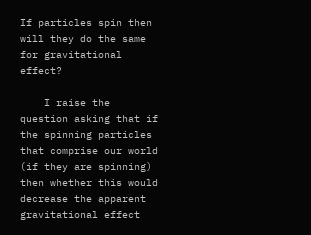If particles spin then will they do the same for gravitational effect?

    I raise the question asking that if the spinning particles that comprise our world (if they are spinning) then whether this would decrease the apparent gravitational effect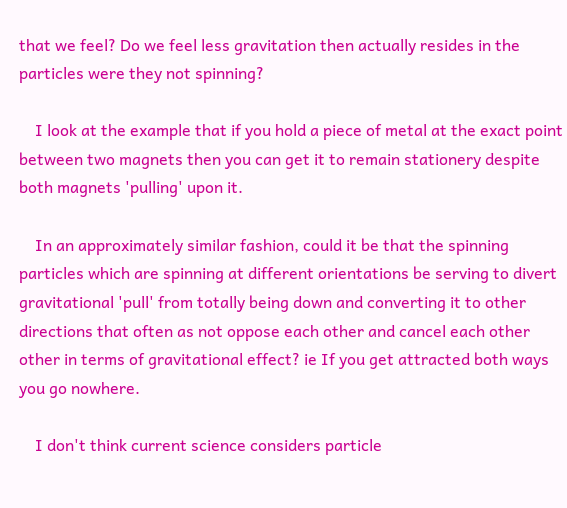that we feel? Do we feel less gravitation then actually resides in the particles were they not spinning?

    I look at the example that if you hold a piece of metal at the exact point between two magnets then you can get it to remain stationery despite both magnets 'pulling' upon it.

    In an approximately similar fashion, could it be that the spinning particles which are spinning at different orientations be serving to divert gravitational 'pull' from totally being down and converting it to other directions that often as not oppose each other and cancel each other other in terms of gravitational effect? ie If you get attracted both ways you go nowhere.

    I don't think current science considers particle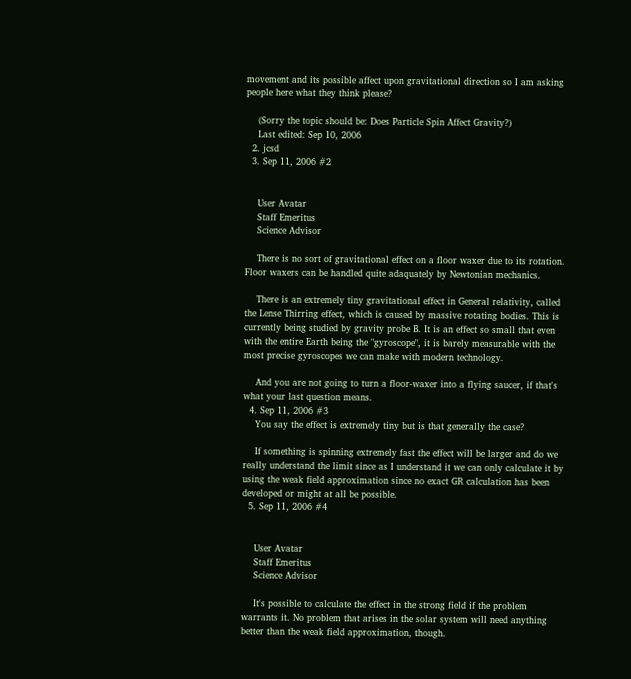movement and its possible affect upon gravitational direction so I am asking people here what they think please?

    (Sorry the topic should be: Does Particle Spin Affect Gravity?)
    Last edited: Sep 10, 2006
  2. jcsd
  3. Sep 11, 2006 #2


    User Avatar
    Staff Emeritus
    Science Advisor

    There is no sort of gravitational effect on a floor waxer due to its rotation. Floor waxers can be handled quite adaquately by Newtonian mechanics.

    There is an extremely tiny gravitational effect in General relativity, called the Lense Thirring effect, which is caused by massive rotating bodies. This is currently being studied by gravity probe B. It is an effect so small that even with the entire Earth being the "gyroscope", it is barely measurable with the most precise gyroscopes we can make with modern technology.

    And you are not going to turn a floor-waxer into a flying saucer, if that's what your last question means.
  4. Sep 11, 2006 #3
    You say the effect is extremely tiny but is that generally the case?

    If something is spinning extremely fast the effect will be larger and do we really understand the limit since as I understand it we can only calculate it by using the weak field approximation since no exact GR calculation has been developed or might at all be possible.
  5. Sep 11, 2006 #4


    User Avatar
    Staff Emeritus
    Science Advisor

    It's possible to calculate the effect in the strong field if the problem warrants it. No problem that arises in the solar system will need anything better than the weak field approximation, though.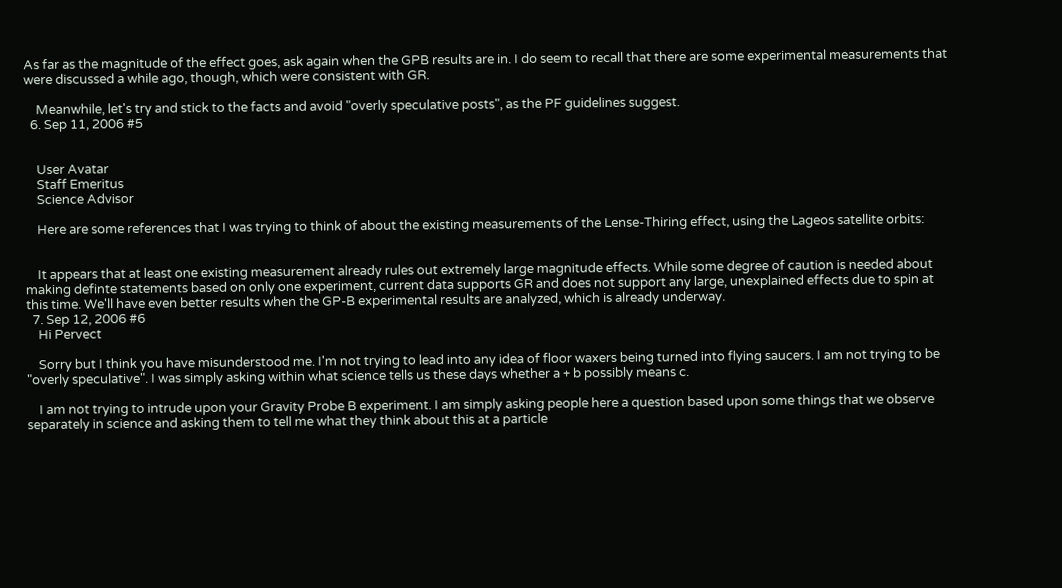As far as the magnitude of the effect goes, ask again when the GPB results are in. I do seem to recall that there are some experimental measurements that were discussed a while ago, though, which were consistent with GR.

    Meanwhile, let's try and stick to the facts and avoid "overly speculative posts", as the PF guidelines suggest.
  6. Sep 11, 2006 #5


    User Avatar
    Staff Emeritus
    Science Advisor

    Here are some references that I was trying to think of about the existing measurements of the Lense-Thiring effect, using the Lageos satellite orbits:


    It appears that at least one existing measurement already rules out extremely large magnitude effects. While some degree of caution is needed about making definte statements based on only one experiment, current data supports GR and does not support any large, unexplained effects due to spin at this time. We'll have even better results when the GP-B experimental results are analyzed, which is already underway.
  7. Sep 12, 2006 #6
    Hi Pervect

    Sorry but I think you have misunderstood me. I'm not trying to lead into any idea of floor waxers being turned into flying saucers. I am not trying to be "overly speculative". I was simply asking within what science tells us these days whether a + b possibly means c.

    I am not trying to intrude upon your Gravity Probe B experiment. I am simply asking people here a question based upon some things that we observe separately in science and asking them to tell me what they think about this at a particle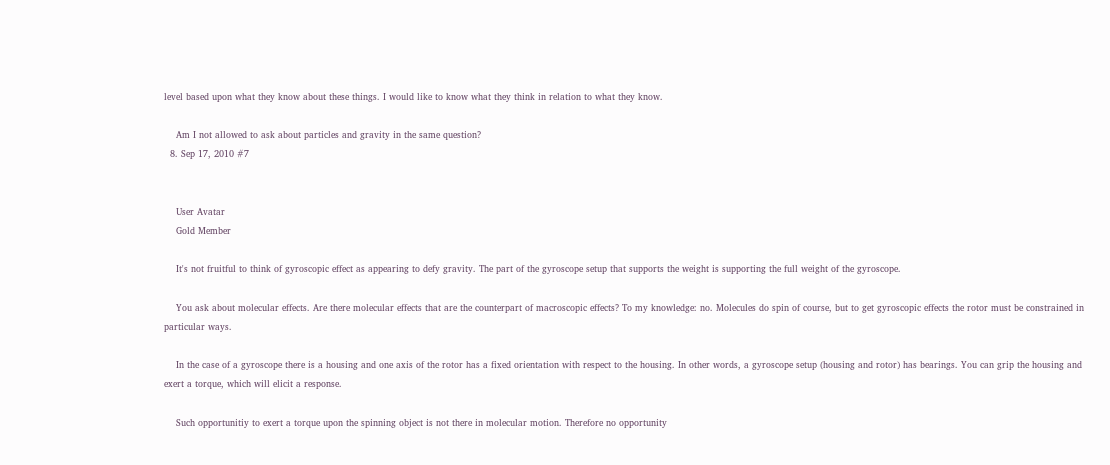level based upon what they know about these things. I would like to know what they think in relation to what they know.

    Am I not allowed to ask about particles and gravity in the same question?
  8. Sep 17, 2010 #7


    User Avatar
    Gold Member

    It's not fruitful to think of gyroscopic effect as appearing to defy gravity. The part of the gyroscope setup that supports the weight is supporting the full weight of the gyroscope.

    You ask about molecular effects. Are there molecular effects that are the counterpart of macroscopic effects? To my knowledge: no. Molecules do spin of course, but to get gyroscopic effects the rotor must be constrained in particular ways.

    In the case of a gyroscope there is a housing and one axis of the rotor has a fixed orientation with respect to the housing. In other words, a gyroscope setup (housing and rotor) has bearings. You can grip the housing and exert a torque, which will elicit a response.

    Such opportunitiy to exert a torque upon the spinning object is not there in molecular motion. Therefore no opportunity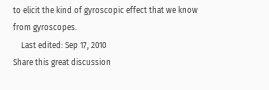to elicit the kind of gyroscopic effect that we know from gyroscopes.
    Last edited: Sep 17, 2010
Share this great discussion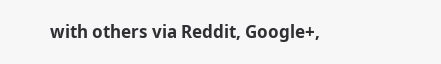with others via Reddit, Google+,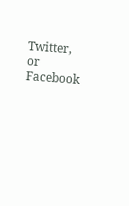Twitter, or Facebook